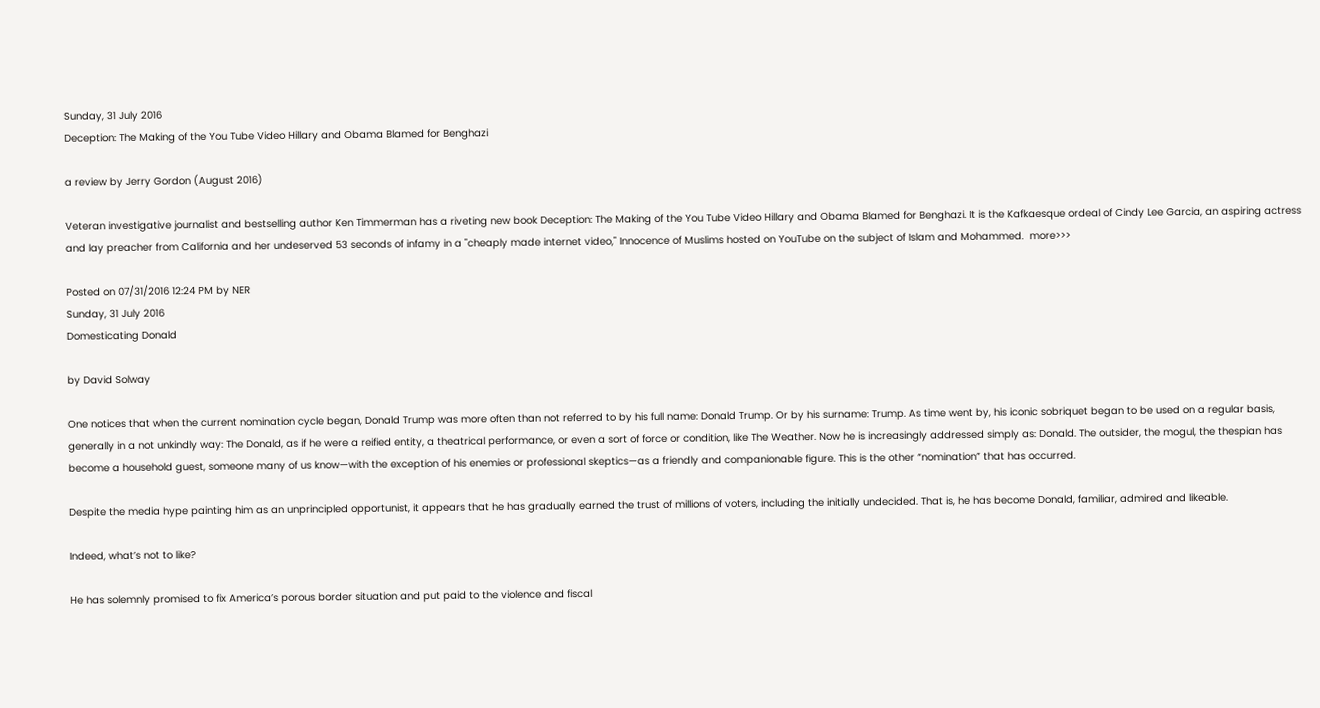Sunday, 31 July 2016
Deception: The Making of the You Tube Video Hillary and Obama Blamed for Benghazi

a review by Jerry Gordon (August 2016)

Veteran investigative journalist and bestselling author Ken Timmerman has a riveting new book Deception: The Making of the You Tube Video Hillary and Obama Blamed for Benghazi. It is the Kafkaesque ordeal of Cindy Lee Garcia, an aspiring actress and lay preacher from California and her undeserved 53 seconds of infamy in a "cheaply made internet video," Innocence of Muslims hosted on YouTube on the subject of Islam and Mohammed.  more>>>

Posted on 07/31/2016 12:24 PM by NER
Sunday, 31 July 2016
Domesticating Donald

by David Solway

One notices that when the current nomination cycle began, Donald Trump was more often than not referred to by his full name: Donald Trump. Or by his surname: Trump. As time went by, his iconic sobriquet began to be used on a regular basis, generally in a not unkindly way: The Donald, as if he were a reified entity, a theatrical performance, or even a sort of force or condition, like The Weather. Now he is increasingly addressed simply as: Donald. The outsider, the mogul, the thespian has become a household guest, someone many of us know—with the exception of his enemies or professional skeptics—as a friendly and companionable figure. This is the other “nomination” that has occurred.

Despite the media hype painting him as an unprincipled opportunist, it appears that he has gradually earned the trust of millions of voters, including the initially undecided. That is, he has become Donald, familiar, admired and likeable.

Indeed, what’s not to like?

He has solemnly promised to fix America’s porous border situation and put paid to the violence and fiscal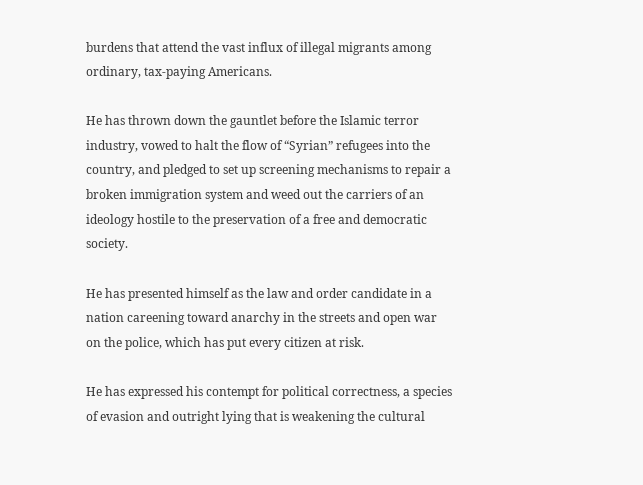burdens that attend the vast influx of illegal migrants among ordinary, tax-paying Americans.

He has thrown down the gauntlet before the Islamic terror industry, vowed to halt the flow of “Syrian” refugees into the country, and pledged to set up screening mechanisms to repair a broken immigration system and weed out the carriers of an ideology hostile to the preservation of a free and democratic society.

He has presented himself as the law and order candidate in a nation careening toward anarchy in the streets and open war on the police, which has put every citizen at risk.

He has expressed his contempt for political correctness, a species of evasion and outright lying that is weakening the cultural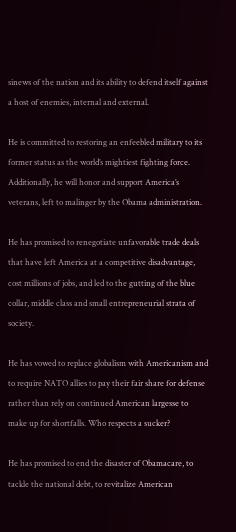sinews of the nation and its ability to defend itself against a host of enemies, internal and external.

He is committed to restoring an enfeebled military to its former status as the world’s mightiest fighting force. Additionally, he will honor and support America’s veterans, left to malinger by the Obama administration.

He has promised to renegotiate unfavorable trade deals that have left America at a competitive disadvantage, cost millions of jobs, and led to the gutting of the blue collar, middle class and small entrepreneurial strata of society.

He has vowed to replace globalism with Americanism and to require NATO allies to pay their fair share for defense rather than rely on continued American largesse to make up for shortfalls. Who respects a sucker?

He has promised to end the disaster of Obamacare, to tackle the national debt, to revitalize American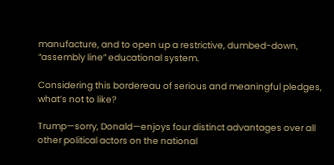manufacture, and to open up a restrictive, dumbed-down, “assembly line” educational system.

Considering this bordereau of serious and meaningful pledges, what’s not to like?

Trump—sorry, Donald—enjoys four distinct advantages over all other political actors on the national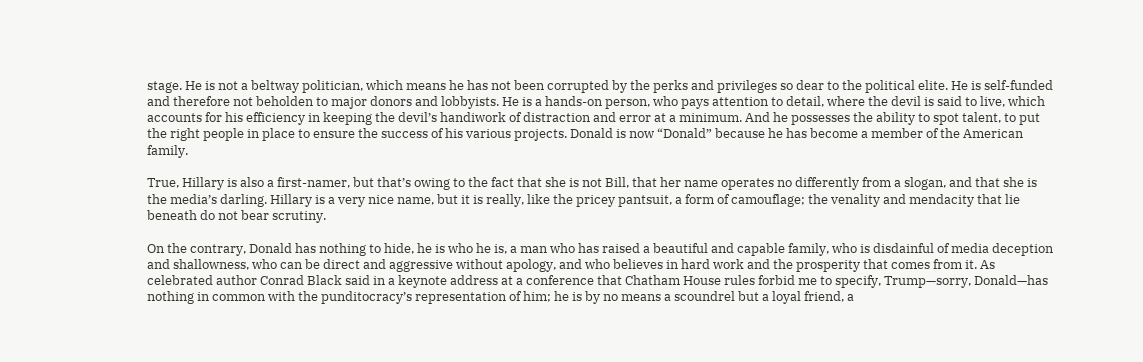stage. He is not a beltway politician, which means he has not been corrupted by the perks and privileges so dear to the political elite. He is self-funded and therefore not beholden to major donors and lobbyists. He is a hands-on person, who pays attention to detail, where the devil is said to live, which accounts for his efficiency in keeping the devil’s handiwork of distraction and error at a minimum. And he possesses the ability to spot talent, to put the right people in place to ensure the success of his various projects. Donald is now “Donald” because he has become a member of the American family.

True, Hillary is also a first-namer, but that’s owing to the fact that she is not Bill, that her name operates no differently from a slogan, and that she is the media’s darling. Hillary is a very nice name, but it is really, like the pricey pantsuit, a form of camouflage; the venality and mendacity that lie beneath do not bear scrutiny.

On the contrary, Donald has nothing to hide, he is who he is, a man who has raised a beautiful and capable family, who is disdainful of media deception and shallowness, who can be direct and aggressive without apology, and who believes in hard work and the prosperity that comes from it. As celebrated author Conrad Black said in a keynote address at a conference that Chatham House rules forbid me to specify, Trump—sorry, Donald—has nothing in common with the punditocracy’s representation of him; he is by no means a scoundrel but a loyal friend, a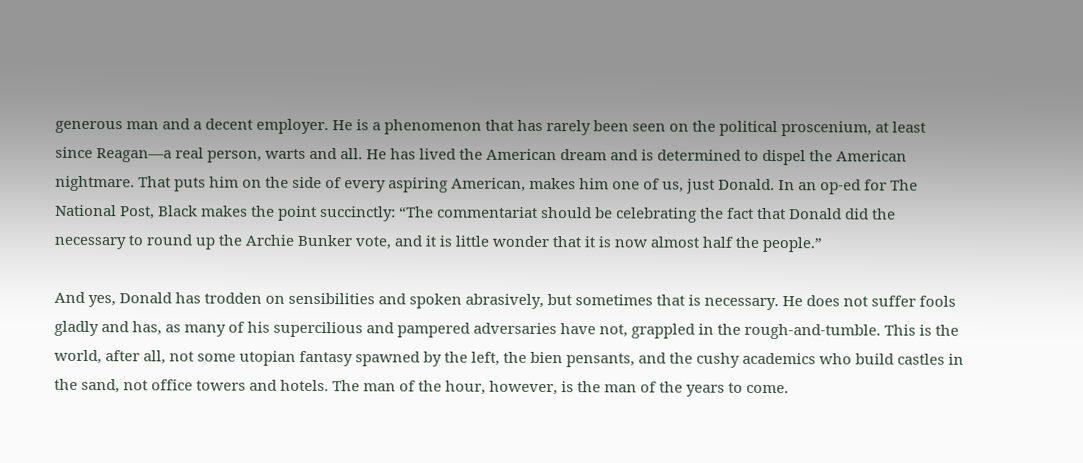generous man and a decent employer. He is a phenomenon that has rarely been seen on the political proscenium, at least since Reagan—a real person, warts and all. He has lived the American dream and is determined to dispel the American nightmare. That puts him on the side of every aspiring American, makes him one of us, just Donald. In an op-ed for The National Post, Black makes the point succinctly: “The commentariat should be celebrating the fact that Donald did the necessary to round up the Archie Bunker vote, and it is little wonder that it is now almost half the people.”

And yes, Donald has trodden on sensibilities and spoken abrasively, but sometimes that is necessary. He does not suffer fools gladly and has, as many of his supercilious and pampered adversaries have not, grappled in the rough-and-tumble. This is the world, after all, not some utopian fantasy spawned by the left, the bien pensants, and the cushy academics who build castles in the sand, not office towers and hotels. The man of the hour, however, is the man of the years to come.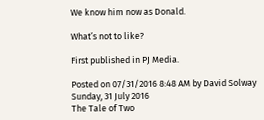We know him now as Donald.

What’s not to like?

First published in PJ Media.

Posted on 07/31/2016 8:48 AM by David Solway
Sunday, 31 July 2016
The Tale of Two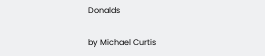Donalds

by Michael Curtis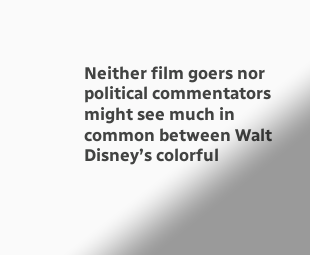Neither film goers nor political commentators might see much in common between Walt Disney’s colorful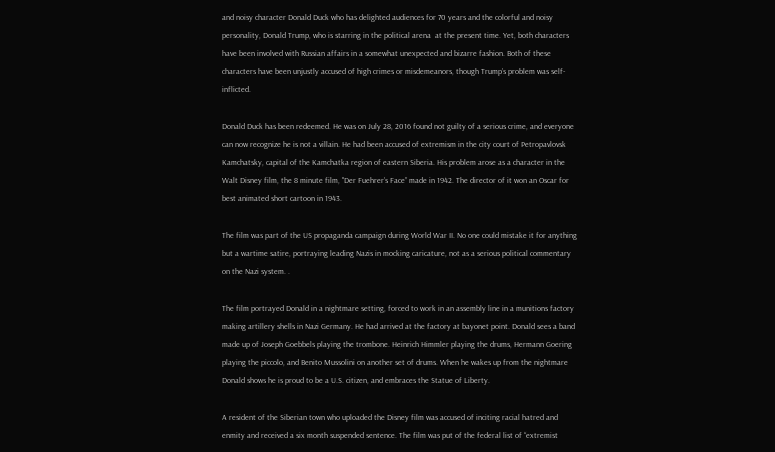and noisy character Donald Duck who has delighted audiences for 70 years and the colorful and noisy personality, Donald Trump, who is starring in the political arena  at the present time. Yet, both characters have been involved with Russian affairs in a somewhat unexpected and bizarre fashion. Both of these characters have been unjustly accused of high crimes or misdemeanors, though Trump’s problem was self-inflicted.

Donald Duck has been redeemed. He was on July 28, 2016 found not guilty of a serious crime, and everyone can now recognize he is not a villain. He had been accused of extremism in the city court of Petropavlovsk  Kamchatsky, capital of the Kamchatka region of eastern Siberia. His problem arose as a character in the Walt Disney film, the 8 minute film, "Der Fuehrer’s Face” made in 1942. The director of it won an Oscar for best animated short cartoon in 1943.

The film was part of the US propaganda campaign during World War II. No one could mistake it for anything but a wartime satire, portraying leading Nazis in mocking caricature, not as a serious political commentary on the Nazi system. .

The film portrayed Donald in a nightmare setting, forced to work in an assembly line in a munitions factory making artillery shells in Nazi Germany. He had arrived at the factory at bayonet point. Donald sees a band made up of Joseph Goebbels playing the trombone. Heinrich Himmler playing the drums, Hermann Goering playing the piccolo, and Benito Mussolini on another set of drums. When he wakes up from the nightmare Donald shows he is proud to be a U.S. citizen, and embraces the Statue of Liberty.

A resident of the Siberian town who uploaded the Disney film was accused of inciting racial hatred and enmity and received a six month suspended sentence. The film was put of the federal list of “extremist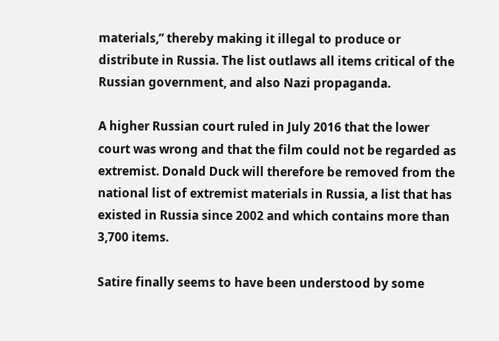materials,” thereby making it illegal to produce or distribute in Russia. The list outlaws all items critical of the Russian government, and also Nazi propaganda.

A higher Russian court ruled in July 2016 that the lower court was wrong and that the film could not be regarded as extremist. Donald Duck will therefore be removed from the national list of extremist materials in Russia, a list that has existed in Russia since 2002 and which contains more than 3,700 items.

Satire finally seems to have been understood by some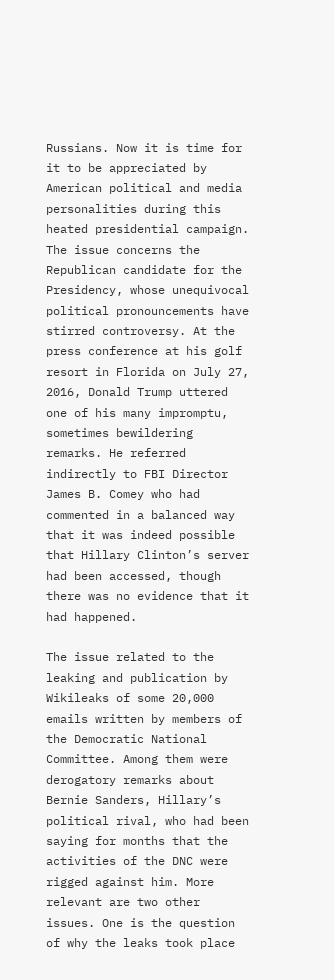Russians. Now it is time for it to be appreciated by American political and media personalities during this heated presidential campaign. The issue concerns the Republican candidate for the Presidency, whose unequivocal political pronouncements have stirred controversy. At the press conference at his golf resort in Florida on July 27, 2016, Donald Trump uttered one of his many impromptu, sometimes bewildering remarks. He referred indirectly to FBI Director James B. Comey who had commented in a balanced way that it was indeed possible that Hillary Clinton’s server had been accessed, though there was no evidence that it had happened.

The issue related to the leaking and publication by Wikileaks of some 20,000 emails written by members of the Democratic National Committee. Among them were derogatory remarks about Bernie Sanders, Hillary’s political rival, who had been saying for months that the activities of the DNC were rigged against him. More relevant are two other issues. One is the question of why the leaks took place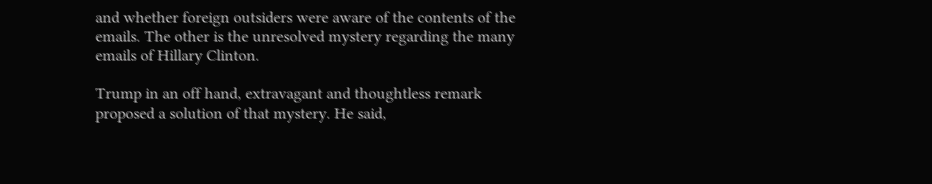and whether foreign outsiders were aware of the contents of the emails. The other is the unresolved mystery regarding the many emails of Hillary Clinton.

Trump in an off hand, extravagant and thoughtless remark proposed a solution of that mystery. He said,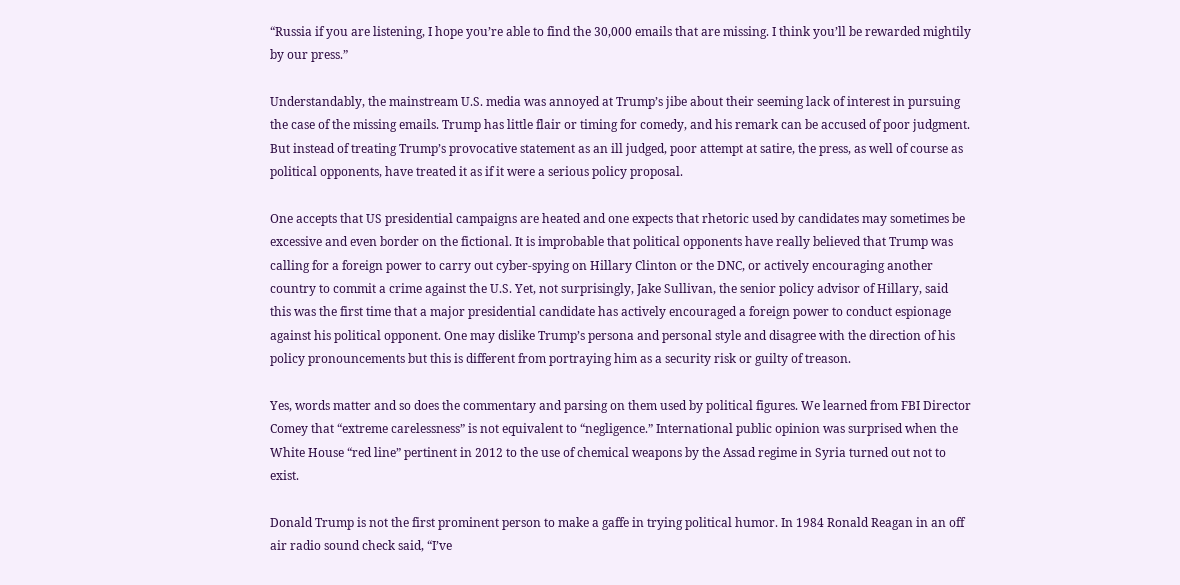“Russia if you are listening, I hope you’re able to find the 30,000 emails that are missing. I think you’ll be rewarded mightily by our press.”

Understandably, the mainstream U.S. media was annoyed at Trump’s jibe about their seeming lack of interest in pursuing the case of the missing emails. Trump has little flair or timing for comedy, and his remark can be accused of poor judgment. But instead of treating Trump’s provocative statement as an ill judged, poor attempt at satire, the press, as well of course as political opponents, have treated it as if it were a serious policy proposal.

One accepts that US presidential campaigns are heated and one expects that rhetoric used by candidates may sometimes be excessive and even border on the fictional. It is improbable that political opponents have really believed that Trump was calling for a foreign power to carry out cyber-spying on Hillary Clinton or the DNC, or actively encouraging another country to commit a crime against the U.S. Yet, not surprisingly, Jake Sullivan, the senior policy advisor of Hillary, said this was the first time that a major presidential candidate has actively encouraged a foreign power to conduct espionage against his political opponent. One may dislike Trump’s persona and personal style and disagree with the direction of his policy pronouncements but this is different from portraying him as a security risk or guilty of treason.

Yes, words matter and so does the commentary and parsing on them used by political figures. We learned from FBI Director Comey that “extreme carelessness” is not equivalent to “negligence.” International public opinion was surprised when the White House “red line” pertinent in 2012 to the use of chemical weapons by the Assad regime in Syria turned out not to exist.

Donald Trump is not the first prominent person to make a gaffe in trying political humor. In 1984 Ronald Reagan in an off air radio sound check said, “I’ve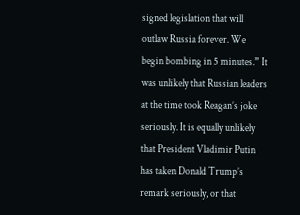signed legislation that will outlaw Russia forever. We begin bombing in 5 minutes.” It was unlikely that Russian leaders at the time took Reagan’s joke seriously. It is equally unlikely that President Vladimir Putin has taken Donald Trump’s remark seriously, or that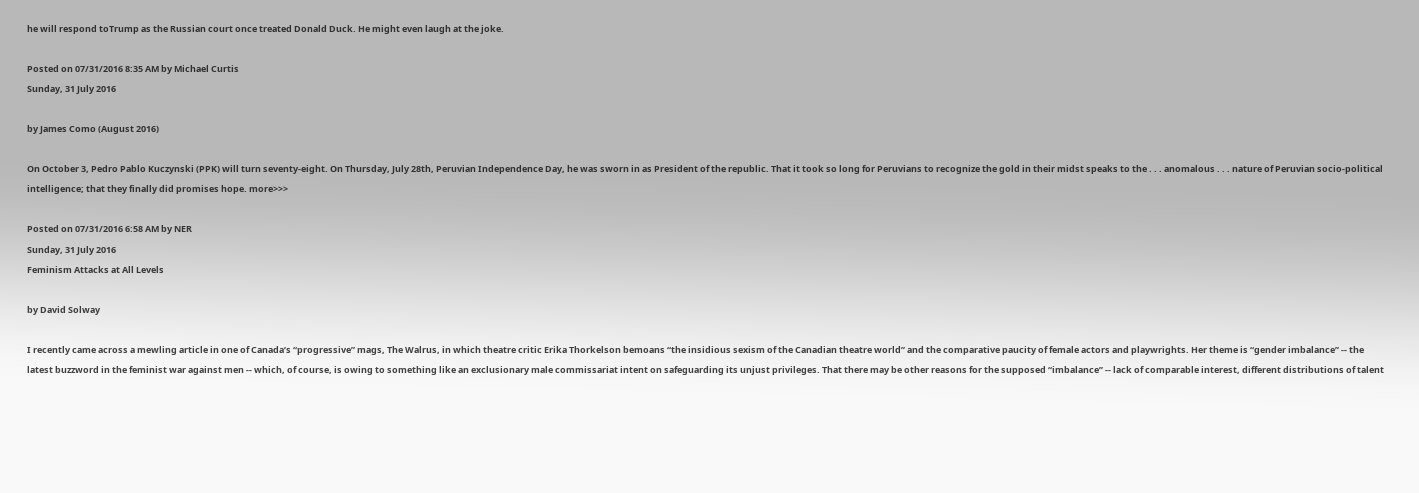he will respond toTrump as the Russian court once treated Donald Duck. He might even laugh at the joke.

Posted on 07/31/2016 8:35 AM by Michael Curtis
Sunday, 31 July 2016

by James Como (August 2016)

On October 3, Pedro Pablo Kuczynski (PPK) will turn seventy-eight. On Thursday, July 28th, Peruvian Independence Day, he was sworn in as President of the republic. That it took so long for Peruvians to recognize the gold in their midst speaks to the . . . anomalous . . . nature of Peruvian socio-political intelligence; that they finally did promises hope. more>>>

Posted on 07/31/2016 6:58 AM by NER
Sunday, 31 July 2016
Feminism Attacks at All Levels

by David Solway

I recently came across a mewling article in one of Canada’s “progressive” mags, The Walrus, in which theatre critic Erika Thorkelson bemoans “the insidious sexism of the Canadian theatre world” and the comparative paucity of female actors and playwrights. Her theme is “gender imbalance” -- the latest buzzword in the feminist war against men -- which, of course, is owing to something like an exclusionary male commissariat intent on safeguarding its unjust privileges. That there may be other reasons for the supposed “imbalance” -- lack of comparable interest, different distributions of talent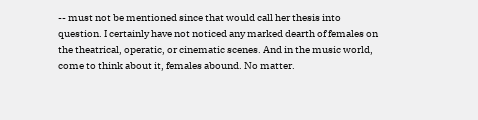-- must not be mentioned since that would call her thesis into question. I certainly have not noticed any marked dearth of females on the theatrical, operatic, or cinematic scenes. And in the music world, come to think about it, females abound. No matter.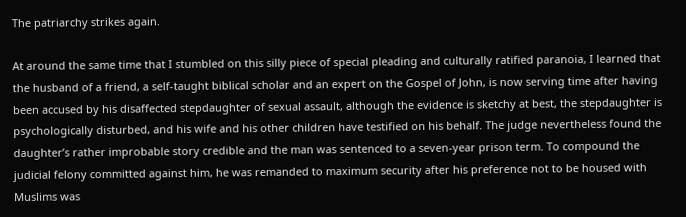The patriarchy strikes again.

At around the same time that I stumbled on this silly piece of special pleading and culturally ratified paranoia, I learned that the husband of a friend, a self-taught biblical scholar and an expert on the Gospel of John, is now serving time after having been accused by his disaffected stepdaughter of sexual assault, although the evidence is sketchy at best, the stepdaughter is psychologically disturbed, and his wife and his other children have testified on his behalf. The judge nevertheless found the daughter’s rather improbable story credible and the man was sentenced to a seven-year prison term. To compound the judicial felony committed against him, he was remanded to maximum security after his preference not to be housed with Muslims was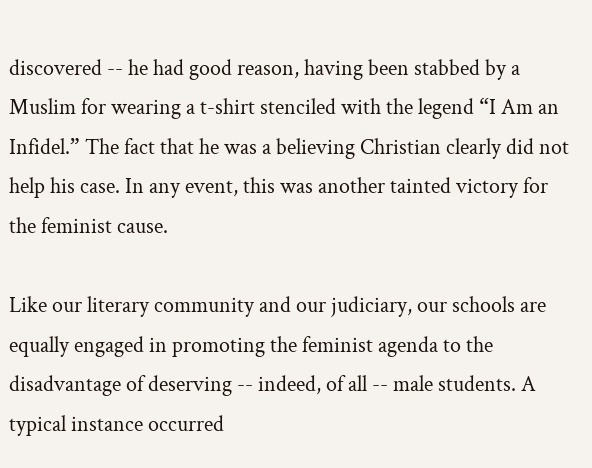discovered -- he had good reason, having been stabbed by a Muslim for wearing a t-shirt stenciled with the legend “I Am an Infidel.” The fact that he was a believing Christian clearly did not help his case. In any event, this was another tainted victory for the feminist cause.

Like our literary community and our judiciary, our schools are equally engaged in promoting the feminist agenda to the disadvantage of deserving -- indeed, of all -- male students. A typical instance occurred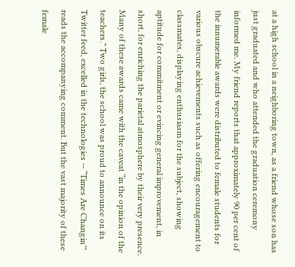at a high school in a neighboring town, as a friend whose son has just graduated and who attended the graduation ceremony informed me. My friend reports that approximately 90 per cent of the innumerable awards were distributed to female students for various obscure achievements such as offering encouragement to classmates, displaying enthusiasm for the subject, showing aptitude for commitment or evincing general improvement, in short, for enriching the parietal atmosphere by their very presence. Many of these awards came with the caveat “in the opinion of the teachers.” Two girls, the school was proud to announce on its Twitter feed, excelled in the technologies -- “Times Are Changin’” reads the accompanying comment. But the vast majority of these female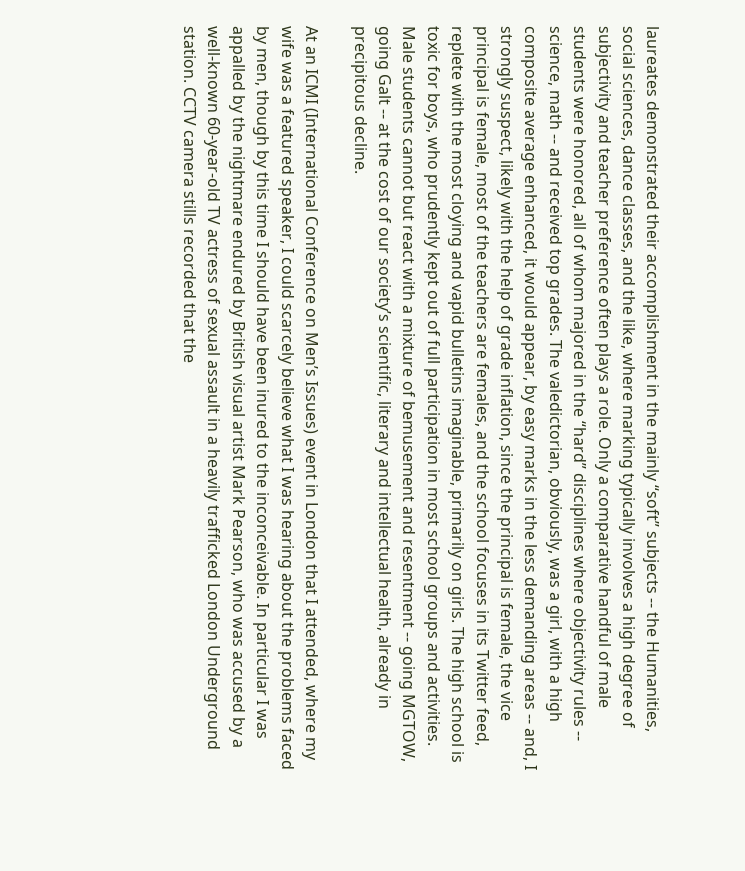laureates demonstrated their accomplishment in the mainly “soft” subjects -- the Humanities, social sciences, dance classes, and the like, where marking typically involves a high degree of subjectivity and teacher preference often plays a role. Only a comparative handful of male students were honored, all of whom majored in the “hard” disciplines where objectivity rules -- science, math -- and received top grades. The valedictorian, obviously, was a girl, with a high composite average enhanced, it would appear, by easy marks in the less demanding areas -- and, I strongly suspect, likely with the help of grade inflation, since the principal is female, the vice principal is female, most of the teachers are females, and the school focuses in its Twitter feed, replete with the most cloying and vapid bulletins imaginable, primarily on girls. The high school is toxic for boys, who prudently kept out of full participation in most school groups and activities. Male students cannot but react with a mixture of bemusement and resentment -- going MGTOW, going Galt -- at the cost of our society’s scientific, literary and intellectual health, already in precipitous decline.

At an ICMI (International Conference on Men’s Issues) event in London that I attended, where my wife was a featured speaker, I could scarcely believe what I was hearing about the problems faced by men, though by this time I should have been inured to the inconceivable. In particular I was appalled by the nightmare endured by British visual artist Mark Pearson, who was accused by a well-known 60-year-old TV actress of sexual assault in a heavily trafficked London Underground station. CCTV camera stills recorded that the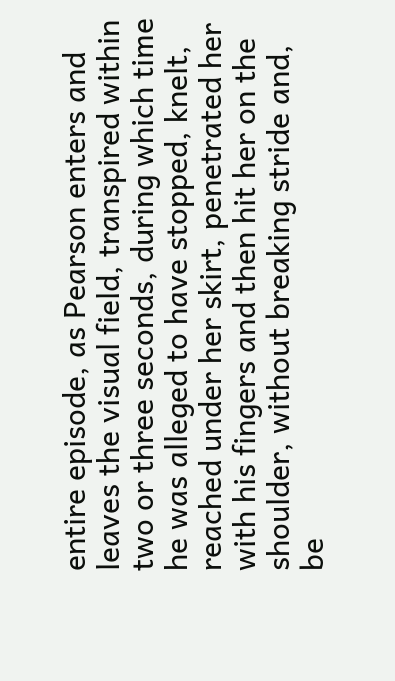entire episode, as Pearson enters and leaves the visual field, transpired within two or three seconds, during which time he was alleged to have stopped, knelt, reached under her skirt, penetrated her with his fingers and then hit her on the shoulder, without breaking stride and, be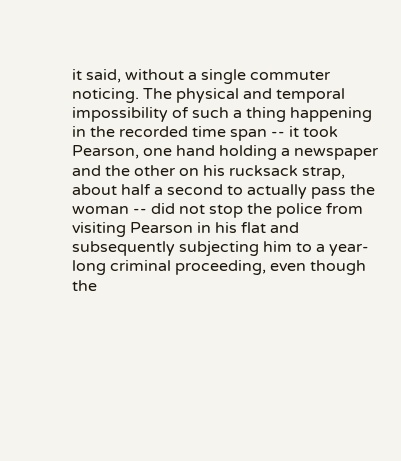it said, without a single commuter noticing. The physical and temporal impossibility of such a thing happening in the recorded time span -- it took Pearson, one hand holding a newspaper and the other on his rucksack strap, about half a second to actually pass the woman -- did not stop the police from visiting Pearson in his flat and subsequently subjecting him to a year-long criminal proceeding, even though the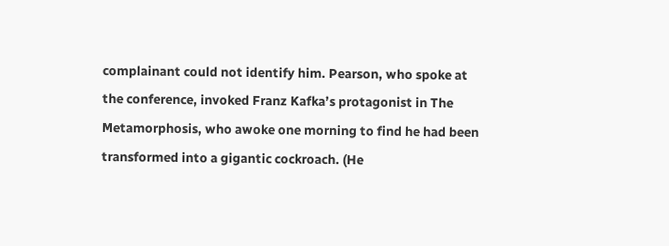complainant could not identify him. Pearson, who spoke at the conference, invoked Franz Kafka’s protagonist in The Metamorphosis, who awoke one morning to find he had been transformed into a gigantic cockroach. (He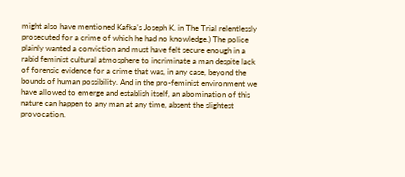might also have mentioned Kafka’s Joseph K. in The Trial relentlessly prosecuted for a crime of which he had no knowledge.) The police plainly wanted a conviction and must have felt secure enough in a rabid feminist cultural atmosphere to incriminate a man despite lack of forensic evidence for a crime that was, in any case, beyond the bounds of human possibility. And in the pro-feminist environment we have allowed to emerge and establish itself, an abomination of this nature can happen to any man at any time, absent the slightest provocation.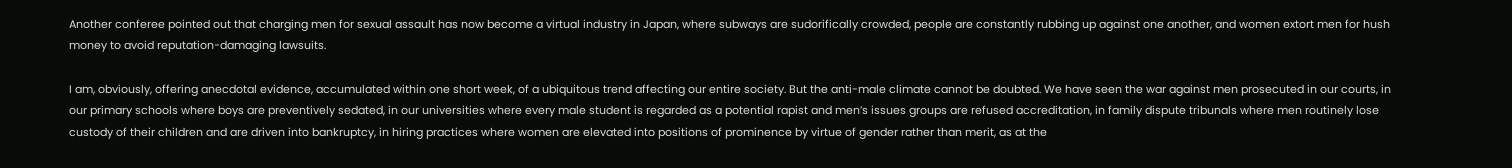Another conferee pointed out that charging men for sexual assault has now become a virtual industry in Japan, where subways are sudorifically crowded, people are constantly rubbing up against one another, and women extort men for hush money to avoid reputation-damaging lawsuits.

I am, obviously, offering anecdotal evidence, accumulated within one short week, of a ubiquitous trend affecting our entire society. But the anti-male climate cannot be doubted. We have seen the war against men prosecuted in our courts, in our primary schools where boys are preventively sedated, in our universities where every male student is regarded as a potential rapist and men’s issues groups are refused accreditation, in family dispute tribunals where men routinely lose custody of their children and are driven into bankruptcy, in hiring practices where women are elevated into positions of prominence by virtue of gender rather than merit, as at the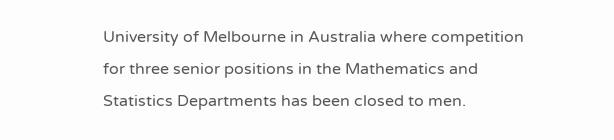University of Melbourne in Australia where competition for three senior positions in the Mathematics and Statistics Departments has been closed to men.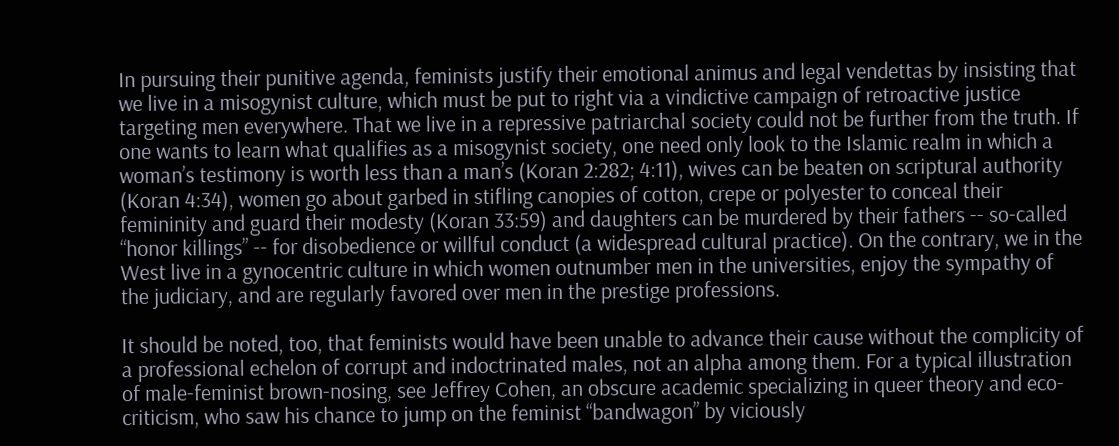In pursuing their punitive agenda, feminists justify their emotional animus and legal vendettas by insisting that we live in a misogynist culture, which must be put to right via a vindictive campaign of retroactive justice targeting men everywhere. That we live in a repressive patriarchal society could not be further from the truth. If one wants to learn what qualifies as a misogynist society, one need only look to the Islamic realm in which a woman’s testimony is worth less than a man’s (Koran 2:282; 4:11), wives can be beaten on scriptural authority (Koran 4:34), women go about garbed in stifling canopies of cotton, crepe or polyester to conceal their femininity and guard their modesty (Koran 33:59) and daughters can be murdered by their fathers -- so-called “honor killings” -- for disobedience or willful conduct (a widespread cultural practice). On the contrary, we in the West live in a gynocentric culture in which women outnumber men in the universities, enjoy the sympathy of the judiciary, and are regularly favored over men in the prestige professions.

It should be noted, too, that feminists would have been unable to advance their cause without the complicity of a professional echelon of corrupt and indoctrinated males, not an alpha among them. For a typical illustration of male-feminist brown-nosing, see Jeffrey Cohen, an obscure academic specializing in queer theory and eco-criticism, who saw his chance to jump on the feminist “bandwagon” by viciously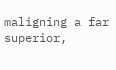maligning a far superior,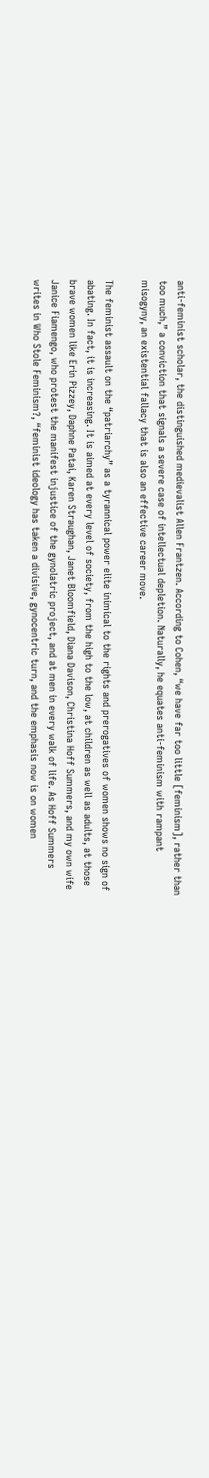anti-feminist scholar, the distinguished medievalist Allen Frantzen. According to Cohen, “we have far too little [feminism], rather than too much,” a conviction that signals a severe case of intellectual depletion. Naturally, he equates anti-feminism with rampant misogyny, an existential fallacy that is also an effective career move.

The feminist assault on the “patriarchy” as a tyrannical power elite inimical to the rights and prerogatives of women shows no sign of abating. In fact, it is increasing. It is aimed at every level of society, from the high to the low, at children as well as adults, at those brave women like Erin Pizzey, Daphne Patai, Karen Straughan, Janet Bloomfield, Diana Davison, Christina Hoff Summers, and my own wife Janice Fiamengo, who protest the manifest injustice of the gynolatric project, and at men in every walk of life. As Hoff Summers writes in Who Stole Feminism?, “feminist ideology has taken a divisive, gynocentric turn, and the emphasis now is on women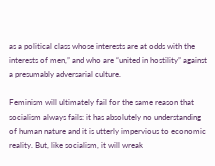as a political class whose interests are at odds with the interests of men,” and who are “united in hostility” against a presumably adversarial culture.

Feminism will ultimately fail for the same reason that socialism always fails: it has absolutely no understanding of human nature and it is utterly impervious to economic reality. But, like socialism, it will wreak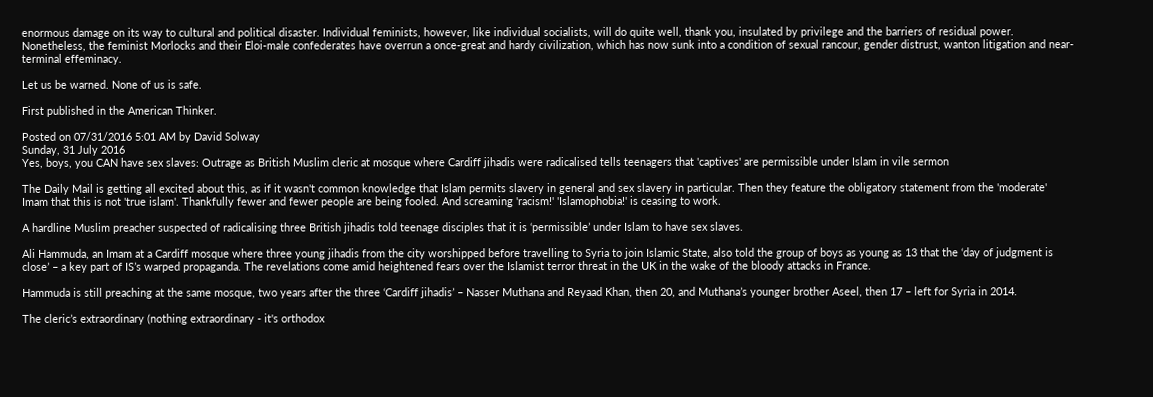enormous damage on its way to cultural and political disaster. Individual feminists, however, like individual socialists, will do quite well, thank you, insulated by privilege and the barriers of residual power. Nonetheless, the feminist Morlocks and their Eloi-male confederates have overrun a once-great and hardy civilization, which has now sunk into a condition of sexual rancour, gender distrust, wanton litigation and near-terminal effeminacy.

Let us be warned. None of us is safe.

First published in the American Thinker.

Posted on 07/31/2016 5:01 AM by David Solway
Sunday, 31 July 2016
Yes, boys, you CAN have sex slaves: Outrage as British Muslim cleric at mosque where Cardiff jihadis were radicalised tells teenagers that 'captives' are permissible under Islam in vile sermon

The Daily Mail is getting all excited about this, as if it wasn't common knowledge that Islam permits slavery in general and sex slavery in particular. Then they feature the obligatory statement from the 'moderate' Imam that this is not 'true islam'. Thankfully fewer and fewer people are being fooled. And screaming 'racism!' 'Islamophobia!' is ceasing to work.

A hardline Muslim preacher suspected of radicalising three British jihadis told teenage disciples that it is ‘permissible’ under Islam to have sex slaves.

Ali Hammuda, an Imam at a Cardiff mosque where three young jihadis from the city worshipped before travelling to Syria to join Islamic State, also told the group of boys as young as 13 that the ‘day of judgment is close’ – a key part of IS’s warped propaganda. The revelations come amid heightened fears over the Islamist terror threat in the UK in the wake of the bloody attacks in France.

Hammuda is still preaching at the same mosque, two years after the three ‘Cardiff jihadis’ – Nasser Muthana and Reyaad Khan, then 20, and Muthana’s younger brother Aseel, then 17 – left for Syria in 2014.

The cleric’s extraordinary (nothing extraordinary - it's orthodox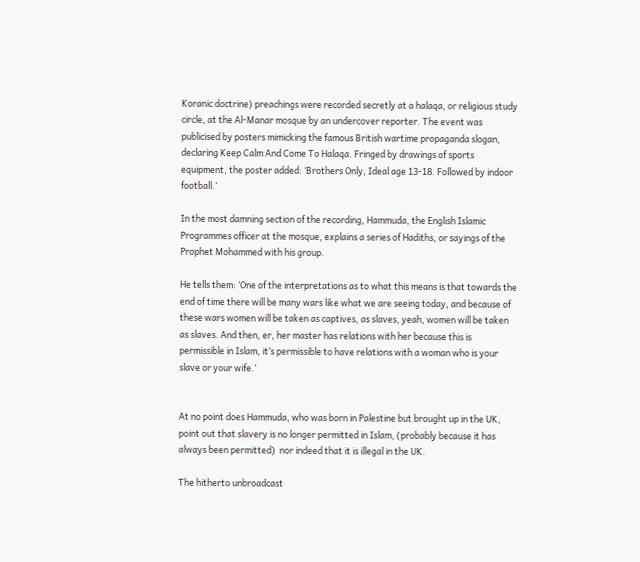Koranic doctrine) preachings were recorded secretly at a halaqa, or religious study circle, at the Al-Manar mosque by an undercover reporter. The event was publicised by posters mimicking the famous British wartime propaganda slogan, declaring Keep Calm And Come To Halaqa. Fringed by drawings of sports equipment, the poster added: ‘Brothers Only, Ideal age 13-18. Followed by indoor football.’

In the most damning section of the recording, Hammuda, the English Islamic Programmes officer at the mosque, explains a series of Hadiths, or sayings of the Prophet Mohammed with his group.

He tells them: ‘One of the interpretations as to what this means is that towards the end of time there will be many wars like what we are seeing today, and because of these wars women will be taken as captives, as slaves, yeah, women will be taken as slaves. And then, er, her master has relations with her because this is permissible in Islam, it’s permissible to have relations with a woman who is your slave or your wife.’


At no point does Hammuda, who was born in Palestine but brought up in the UK, point out that slavery is no longer permitted in Islam, (probably because it has always been permitted)  nor indeed that it is illegal in the UK.

The hitherto unbroadcast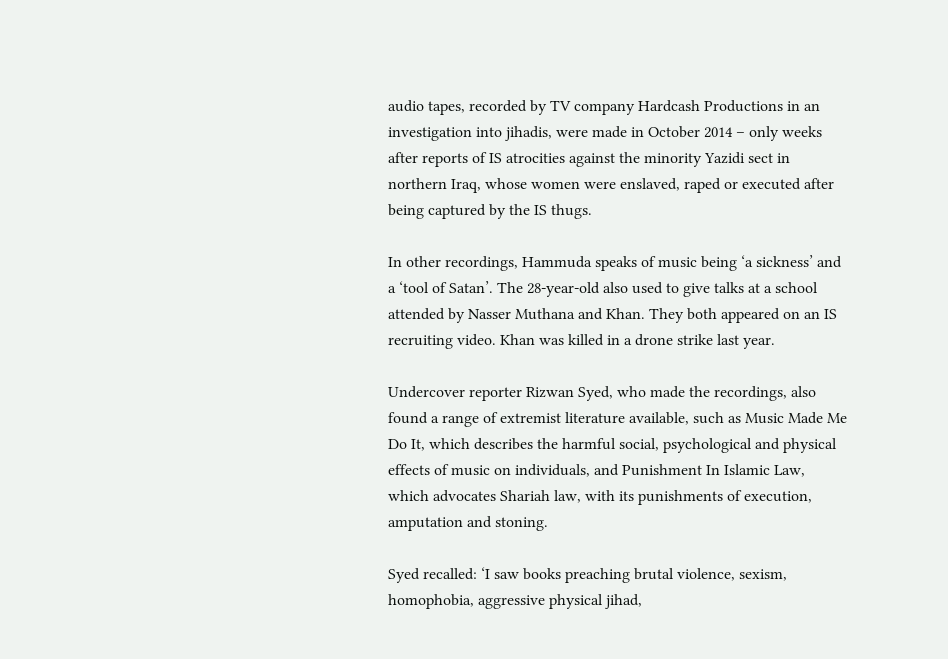audio tapes, recorded by TV company Hardcash Productions in an investigation into jihadis, were made in October 2014 – only weeks after reports of IS atrocities against the minority Yazidi sect in northern Iraq, whose women were enslaved, raped or executed after being captured by the IS thugs.

In other recordings, Hammuda speaks of music being ‘a sickness’ and a ‘tool of Satan’. The 28-year-old also used to give talks at a school attended by Nasser Muthana and Khan. They both appeared on an IS recruiting video. Khan was killed in a drone strike last year.

Undercover reporter Rizwan Syed, who made the recordings, also found a range of extremist literature available, such as Music Made Me Do It, which describes the harmful social, psychological and physical effects of music on individuals, and Punishment In Islamic Law, which advocates Shariah law, with its punishments of execution, amputation and stoning.

Syed recalled: ‘I saw books preaching brutal violence, sexism, homophobia, aggressive physical jihad,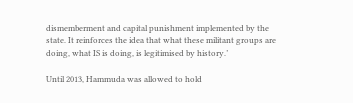dismemberment and capital punishment implemented by the state. It reinforces the idea that what these militant groups are doing, what IS is doing, is legitimised by history.’

Until 2013, Hammuda was allowed to hold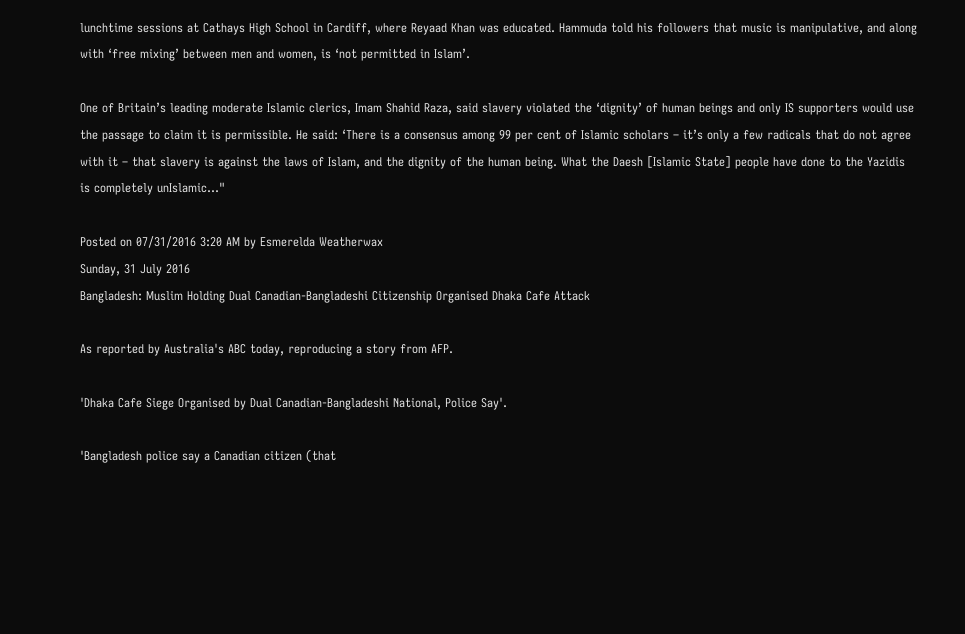lunchtime sessions at Cathays High School in Cardiff, where Reyaad Khan was educated. Hammuda told his followers that music is manipulative, and along with ‘free mixing’ between men and women, is ‘not permitted in Islam’.

One of Britain’s leading moderate Islamic clerics, Imam Shahid Raza, said slavery violated the ‘dignity’ of human beings and only IS supporters would use the passage to claim it is permissible. He said: ‘There is a consensus among 99 per cent of Islamic scholars – it’s only a few radicals that do not agree with it – that slavery is against the laws of Islam, and the dignity of the human being. What the Daesh [Islamic State] people have done to the Yazidis is completely unIslamic..."

Posted on 07/31/2016 3:20 AM by Esmerelda Weatherwax
Sunday, 31 July 2016
Bangladesh: Muslim Holding Dual Canadian-Bangladeshi Citizenship Organised Dhaka Cafe Attack

As reported by Australia's ABC today, reproducing a story from AFP.

'Dhaka Cafe Siege Organised by Dual Canadian-Bangladeshi National, Police Say'.

'Bangladesh police say a Canadian citizen (that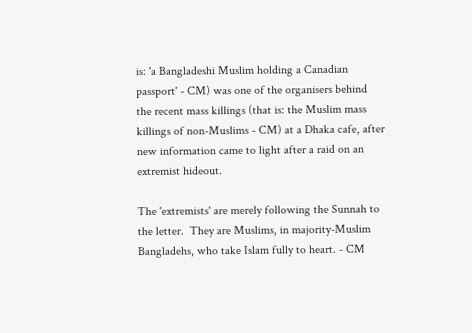is: 'a Bangladeshi Muslim holding a Canadian passport' - CM) was one of the organisers behind the recent mass killings (that is: the Muslim mass killings of non-Muslims - CM) at a Dhaka cafe, after new information came to light after a raid on an extremist hideout.

The 'extremists' are merely following the Sunnah to the letter.  They are Muslims, in majority-Muslim Bangladehs, who take Islam fully to heart. - CM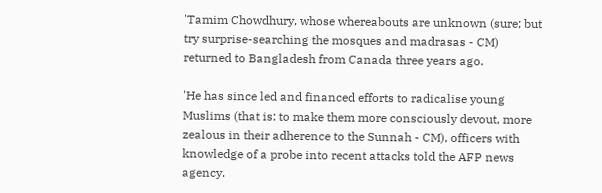'Tamim Chowdhury, whose whereabouts are unknown (sure; but try surprise-searching the mosques and madrasas - CM) returned to Bangladesh from Canada three years ago.

'He has since led and financed efforts to radicalise young Muslims (that is: to make them more consciously devout, more zealous in their adherence to the Sunnah - CM), officers with knowledge of a probe into recent attacks told the AFP news agency.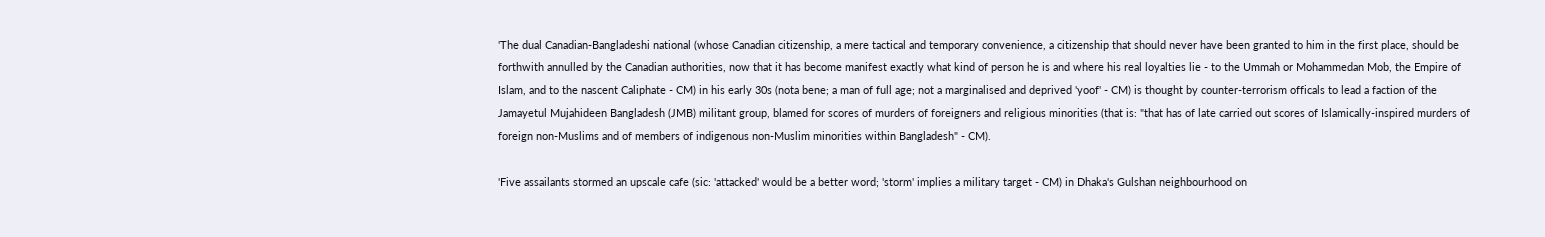'The dual Canadian-Bangladeshi national (whose Canadian citizenship, a mere tactical and temporary convenience, a citizenship that should never have been granted to him in the first place, should be forthwith annulled by the Canadian authorities, now that it has become manifest exactly what kind of person he is and where his real loyalties lie - to the Ummah or Mohammedan Mob, the Empire of Islam, and to the nascent Caliphate - CM) in his early 30s (nota bene; a man of full age; not a marginalised and deprived 'yoof' - CM) is thought by counter-terrorism officals to lead a faction of the Jamayetul Mujahideen Bangladesh (JMB) militant group, blamed for scores of murders of foreigners and religious minorities (that is: "that has of late carried out scores of Islamically-inspired murders of foreign non-Muslims and of members of indigenous non-Muslim minorities within Bangladesh" - CM).

'Five assailants stormed an upscale cafe (sic: 'attacked' would be a better word; 'storm' implies a military target - CM) in Dhaka's Gulshan neighbourhood on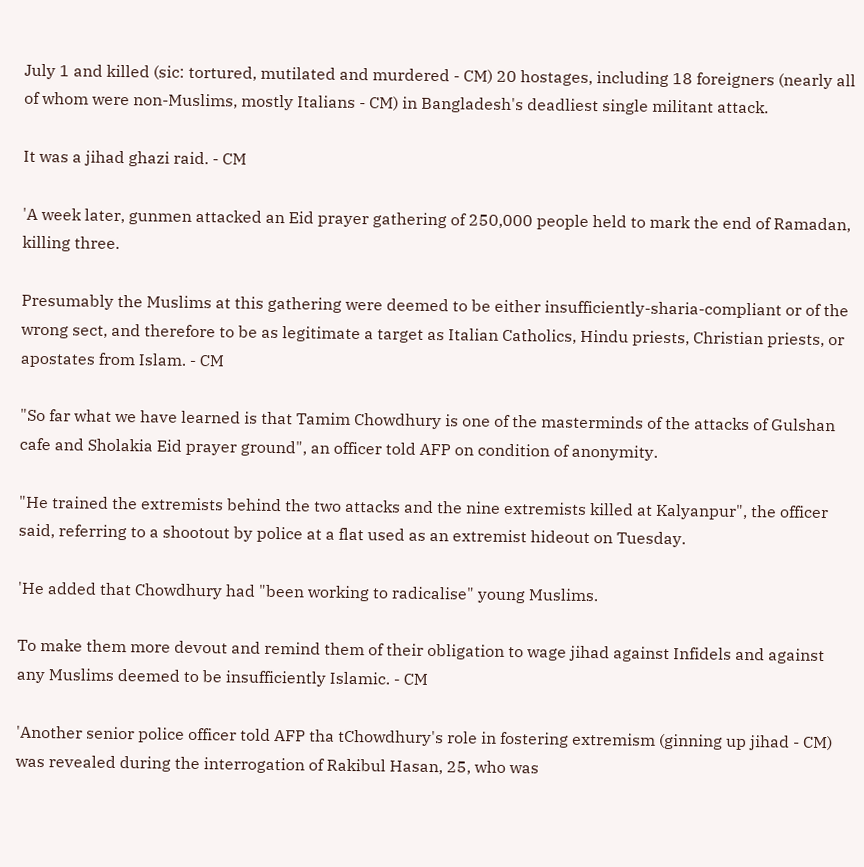July 1 and killed (sic: tortured, mutilated and murdered - CM) 20 hostages, including 18 foreigners (nearly all of whom were non-Muslims, mostly Italians - CM) in Bangladesh's deadliest single militant attack.

It was a jihad ghazi raid. - CM

'A week later, gunmen attacked an Eid prayer gathering of 250,000 people held to mark the end of Ramadan, killing three.

Presumably the Muslims at this gathering were deemed to be either insufficiently-sharia-compliant or of the wrong sect, and therefore to be as legitimate a target as Italian Catholics, Hindu priests, Christian priests, or apostates from Islam. - CM

"So far what we have learned is that Tamim Chowdhury is one of the masterminds of the attacks of Gulshan cafe and Sholakia Eid prayer ground", an officer told AFP on condition of anonymity.

"He trained the extremists behind the two attacks and the nine extremists killed at Kalyanpur", the officer said, referring to a shootout by police at a flat used as an extremist hideout on Tuesday.

'He added that Chowdhury had "been working to radicalise" young Muslims.

To make them more devout and remind them of their obligation to wage jihad against Infidels and against any Muslims deemed to be insufficiently Islamic. - CM

'Another senior police officer told AFP tha tChowdhury's role in fostering extremism (ginning up jihad - CM) was revealed during the interrogation of Rakibul Hasan, 25, who was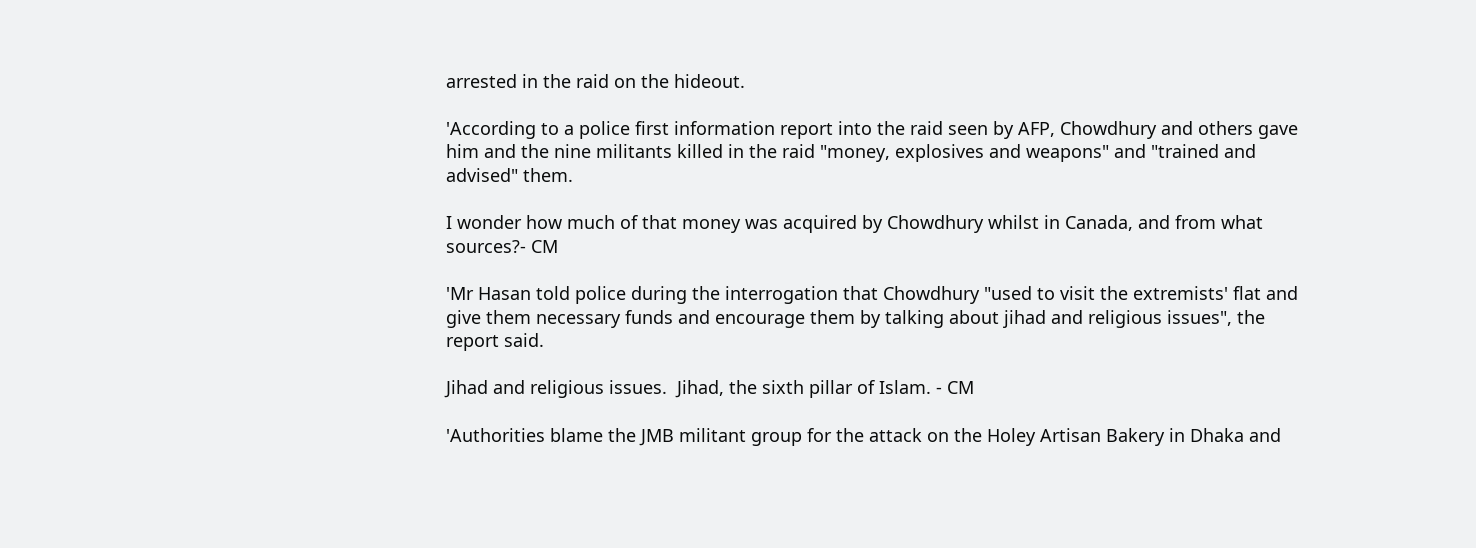arrested in the raid on the hideout.

'According to a police first information report into the raid seen by AFP, Chowdhury and others gave him and the nine militants killed in the raid "money, explosives and weapons" and "trained and advised" them.

I wonder how much of that money was acquired by Chowdhury whilst in Canada, and from what sources?- CM

'Mr Hasan told police during the interrogation that Chowdhury "used to visit the extremists' flat and give them necessary funds and encourage them by talking about jihad and religious issues", the report said.

Jihad and religious issues.  Jihad, the sixth pillar of Islam. - CM

'Authorities blame the JMB militant group for the attack on the Holey Artisan Bakery in Dhaka and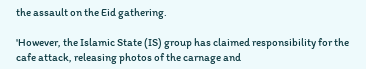the assault on the Eid gathering.

'However, the Islamic State (IS) group has claimed responsibility for the cafe attack, releasing photos of the carnage and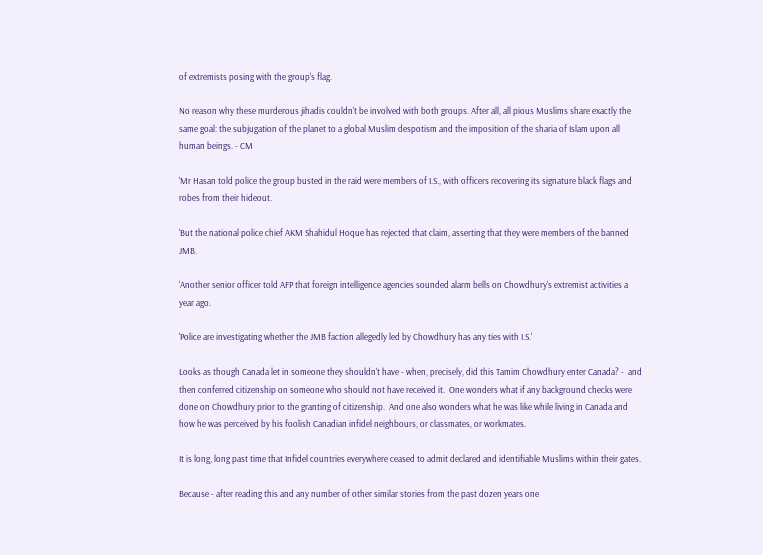of extremists posing with the group's flag.

No reason why these murderous jihadis couldn't be involved with both groups. After all, all pious Muslims share exactly the same goal: the subjugation of the planet to a global Muslim despotism and the imposition of the sharia of Islam upon all human beings. - CM

'Mr Hasan told police the group busted in the raid were members of I.S., with officers recovering its signature black flags and robes from their hideout.

'But the national police chief AKM Shahidul Hoque has rejected that claim, asserting that they were members of the banned JMB.

'Another senior officer told AFP that foreign intelligence agencies sounded alarm bells on Chowdhury's extremist activities a year ago.

'Police are investigating whether the JMB faction allegedly led by Chowdhury has any ties with I.S.'

Looks as though Canada let in someone they shouldn't have - when, precisely, did this Tamim Chowdhury enter Canada? -  and then conferred citizenship on someone who should not have received it.  One wonders what if any background checks were done on Chowdhury prior to the granting of citizenship.  And one also wonders what he was like while living in Canada and how he was perceived by his foolish Canadian infidel neighbours, or classmates, or workmates.

It is long, long past time that Infidel countries everywhere ceased to admit declared and identifiable Muslims within their gates.

Because - after reading this and any number of other similar stories from the past dozen years one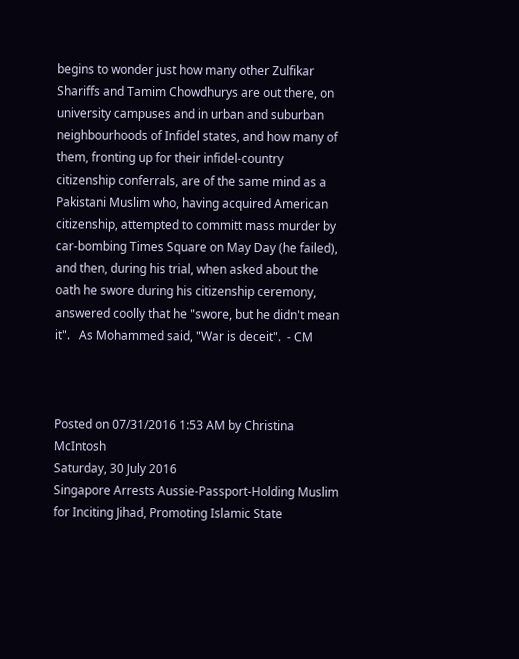begins to wonder just how many other Zulfikar Shariffs and Tamim Chowdhurys are out there, on university campuses and in urban and suburban neighbourhoods of Infidel states, and how many of them, fronting up for their infidel-country citizenship conferrals, are of the same mind as a Pakistani Muslim who, having acquired American citizenship, attempted to committ mass murder by car-bombing Times Square on May Day (he failed), and then, during his trial, when asked about the oath he swore during his citizenship ceremony, answered coolly that he "swore, but he didn't mean it".   As Mohammed said, "War is deceit".  - CM



Posted on 07/31/2016 1:53 AM by Christina McIntosh
Saturday, 30 July 2016
Singapore Arrests Aussie-Passport-Holding Muslim for Inciting Jihad, Promoting Islamic State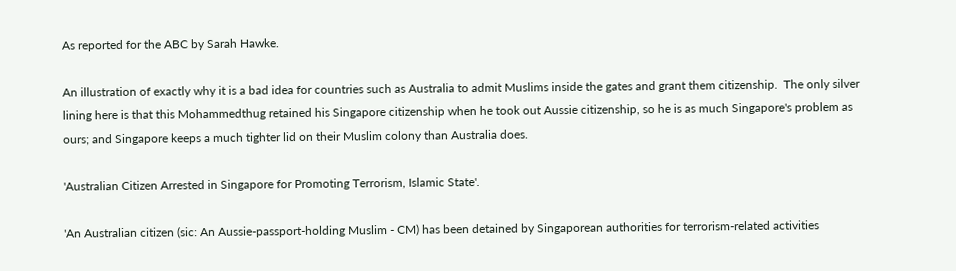As reported for the ABC by Sarah Hawke.

An illustration of exactly why it is a bad idea for countries such as Australia to admit Muslims inside the gates and grant them citizenship.  The only silver lining here is that this Mohammedthug retained his Singapore citizenship when he took out Aussie citizenship, so he is as much Singapore's problem as ours; and Singapore keeps a much tighter lid on their Muslim colony than Australia does.

'Australian Citizen Arrested in Singapore for Promoting Terrorism, Islamic State'.

'An Australian citizen (sic: An Aussie-passport-holding Muslim - CM) has been detained by Singaporean authorities for terrorism-related activities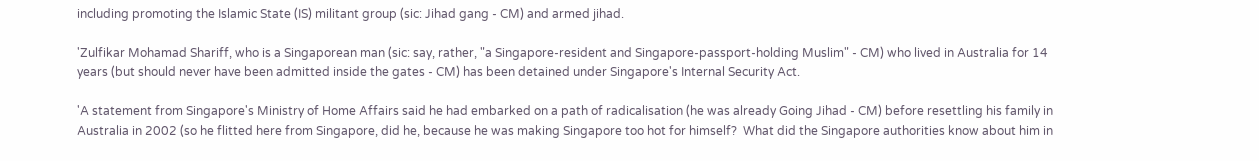including promoting the Islamic State (IS) militant group (sic: Jihad gang - CM) and armed jihad.

'Zulfikar Mohamad Shariff, who is a Singaporean man (sic: say, rather, "a Singapore-resident and Singapore-passport-holding Muslim" - CM) who lived in Australia for 14 years (but should never have been admitted inside the gates - CM) has been detained under Singapore's Internal Security Act.

'A statement from Singapore's Ministry of Home Affairs said he had embarked on a path of radicalisation (he was already Going Jihad - CM) before resettling his family in Australia in 2002 (so he flitted here from Singapore, did he, because he was making Singapore too hot for himself?  What did the Singapore authorities know about him in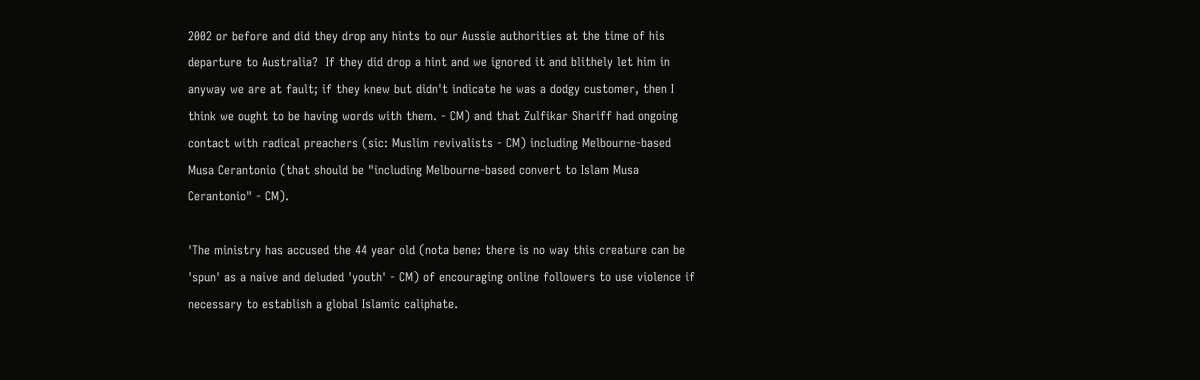2002 or before and did they drop any hints to our Aussie authorities at the time of his departure to Australia?  If they did drop a hint and we ignored it and blithely let him in anyway we are at fault; if they knew but didn't indicate he was a dodgy customer, then I think we ought to be having words with them. - CM) and that Zulfikar Shariff had ongoing contact with radical preachers (sic: Muslim revivalists - CM) including Melbourne-based Musa Cerantonio (that should be "including Melbourne-based convert to Islam Musa Cerantonio" - CM).

'The ministry has accused the 44 year old (nota bene: there is no way this creature can be 'spun' as a naive and deluded 'youth' - CM) of encouraging online followers to use violence if necessary to establish a global Islamic caliphate.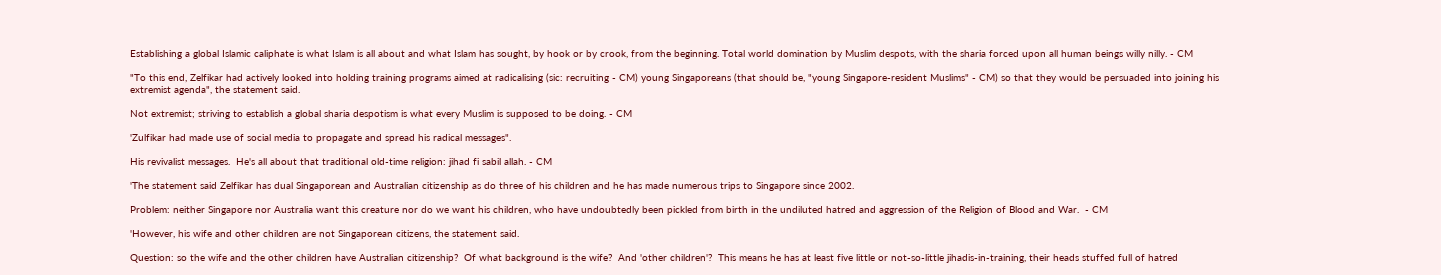Establishing a global Islamic caliphate is what Islam is all about and what Islam has sought, by hook or by crook, from the beginning. Total world domination by Muslim despots, with the sharia forced upon all human beings willy nilly. - CM

"To this end, Zelfikar had actively looked into holding training programs aimed at radicalising (sic: recruiting - CM) young Singaporeans (that should be, "young Singapore-resident Muslims" - CM) so that they would be persuaded into joining his extremist agenda", the statement said.

Not extremist; striving to establish a global sharia despotism is what every Muslim is supposed to be doing. - CM

'Zulfikar had made use of social media to propagate and spread his radical messages".

His revivalist messages.  He's all about that traditional old-time religion: jihad fi sabil allah. - CM

'The statement said Zelfikar has dual Singaporean and Australian citizenship as do three of his children and he has made numerous trips to Singapore since 2002.

Problem: neither Singapore nor Australia want this creature nor do we want his children, who have undoubtedly been pickled from birth in the undiluted hatred and aggression of the Religion of Blood and War.  - CM

'However, his wife and other children are not Singaporean citizens, the statement said.

Question: so the wife and the other children have Australian citizenship?  Of what background is the wife?  And 'other children'?  This means he has at least five little or not-so-little jihadis-in-training, their heads stuffed full of hatred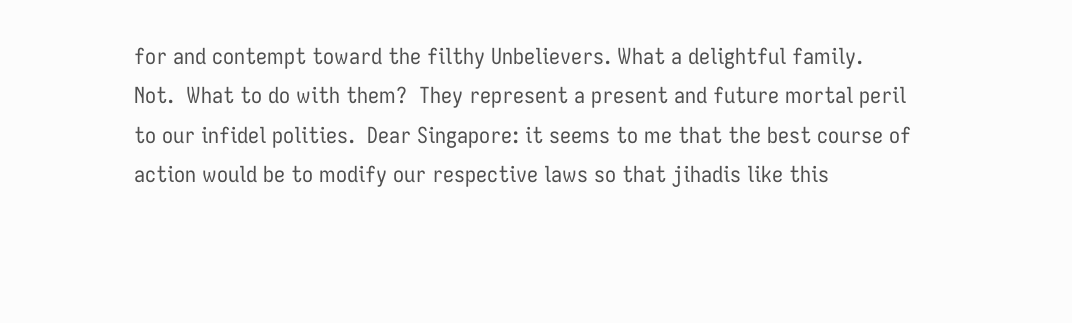for and contempt toward the filthy Unbelievers. What a delightful family.  Not.  What to do with them?  They represent a present and future mortal peril to our infidel polities.  Dear Singapore: it seems to me that the best course of action would be to modify our respective laws so that jihadis like this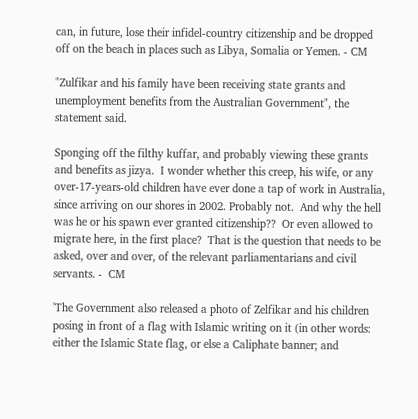can, in future, lose their infidel-country citizenship and be dropped off on the beach in places such as Libya, Somalia or Yemen. - CM

"Zulfikar and his family have been receiving state grants and unemployment benefits from the Australian Government", the statement said.

Sponging off the filthy kuffar, and probably viewing these grants and benefits as jizya.  I wonder whether this creep, his wife, or any over-17-years-old children have ever done a tap of work in Australia, since arriving on our shores in 2002. Probably not.  And why the hell was he or his spawn ever granted citizenship??  Or even allowed to migrate here, in the first place?  That is the question that needs to be asked, over and over, of the relevant parliamentarians and civil servants. -  CM

'The Government also released a photo of Zelfikar and his children posing in front of a flag with Islamic writing on it (in other words: either the Islamic State flag, or else a Caliphate banner; and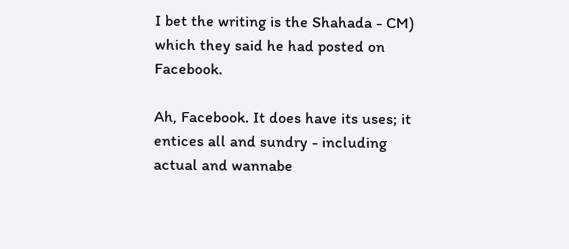I bet the writing is the Shahada - CM) which they said he had posted on Facebook.

Ah, Facebook. It does have its uses; it entices all and sundry - including actual and wannabe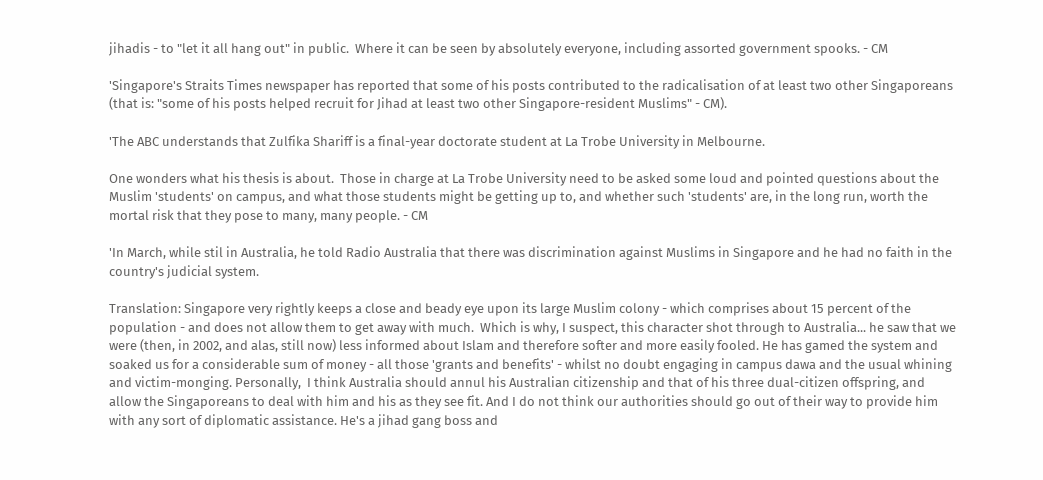jihadis - to "let it all hang out" in public.  Where it can be seen by absolutely everyone, including assorted government spooks. - CM

'Singapore's Straits Times newspaper has reported that some of his posts contributed to the radicalisation of at least two other Singaporeans (that is: "some of his posts helped recruit for Jihad at least two other Singapore-resident Muslims" - CM).

'The ABC understands that Zulfika Shariff is a final-year doctorate student at La Trobe University in Melbourne.

One wonders what his thesis is about.  Those in charge at La Trobe University need to be asked some loud and pointed questions about the Muslim 'students' on campus, and what those students might be getting up to, and whether such 'students' are, in the long run, worth the mortal risk that they pose to many, many people. - CM

'In March, while stil in Australia, he told Radio Australia that there was discrimination against Muslims in Singapore and he had no faith in the country's judicial system.

Translation: Singapore very rightly keeps a close and beady eye upon its large Muslim colony - which comprises about 15 percent of the population - and does not allow them to get away with much.  Which is why, I suspect, this character shot through to Australia... he saw that we were (then, in 2002, and alas, still now) less informed about Islam and therefore softer and more easily fooled. He has gamed the system and soaked us for a considerable sum of money - all those 'grants and benefits' - whilst no doubt engaging in campus dawa and the usual whining and victim-monging. Personally,  I think Australia should annul his Australian citizenship and that of his three dual-citizen offspring, and allow the Singaporeans to deal with him and his as they see fit. And I do not think our authorities should go out of their way to provide him with any sort of diplomatic assistance. He's a jihad gang boss and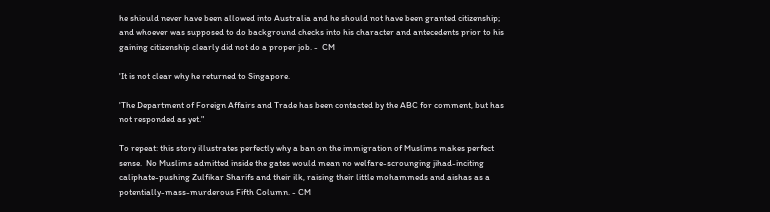he shiould never have been allowed into Australia and he should not have been granted citizenship; and whoever was supposed to do background checks into his character and antecedents prior to his gaining citizenship clearly did not do a proper job. -  CM

'It is not clear why he returned to Singapore.

'The Department of Foreign Affairs and Trade has been contacted by the ABC for comment, but has not responded as yet."

To repeat: this story illustrates perfectly why a ban on the immigration of Muslims makes perfect sense.  No Muslims admitted inside the gates would mean no welfare-scrounging jihad-inciting caliphate-pushing Zulfikar Sharifs and their ilk, raising their little mohammeds and aishas as a potentially-mass-murderous Fifth Column. - CM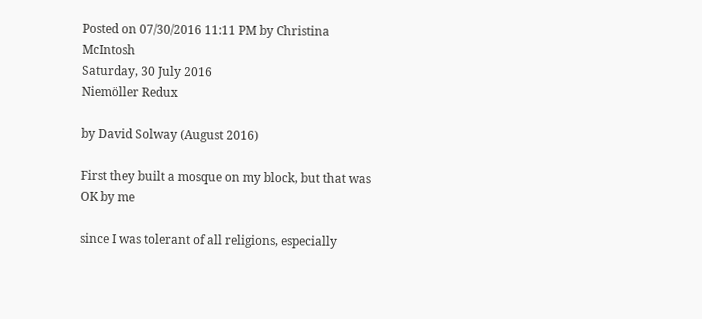Posted on 07/30/2016 11:11 PM by Christina McIntosh
Saturday, 30 July 2016
Niemöller Redux

by David Solway (August 2016)

First they built a mosque on my block, but that was OK by me

since I was tolerant of all religions, especially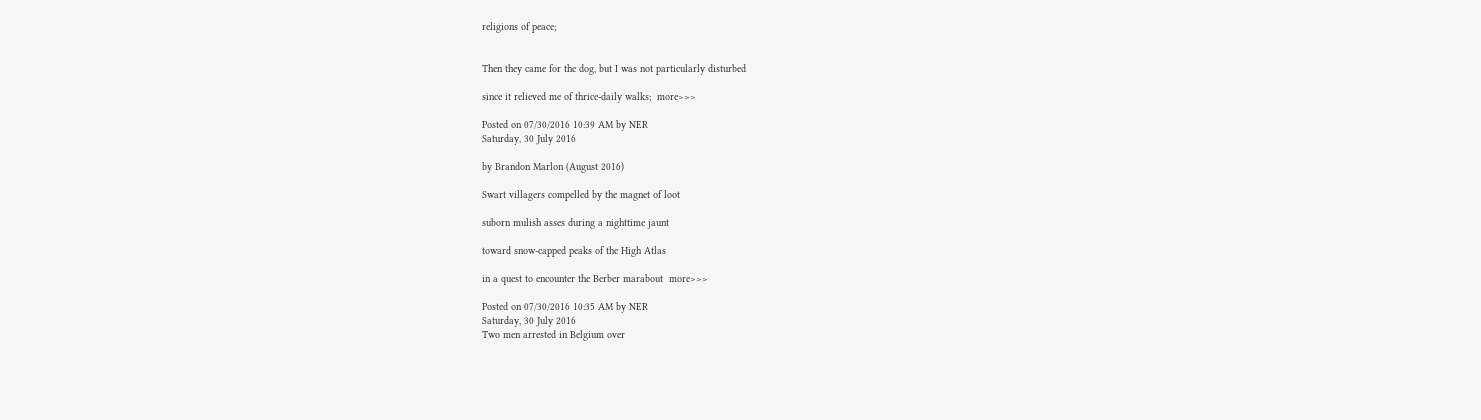religions of peace;


Then they came for the dog, but I was not particularly disturbed

since it relieved me of thrice-daily walks;  more>>>

Posted on 07/30/2016 10:39 AM by NER
Saturday, 30 July 2016

by Brandon Marlon (August 2016)

Swart villagers compelled by the magnet of loot

suborn mulish asses during a nighttime jaunt

toward snow-capped peaks of the High Atlas

in a quest to encounter the Berber marabout  more>>>

Posted on 07/30/2016 10:35 AM by NER
Saturday, 30 July 2016
Two men arrested in Belgium over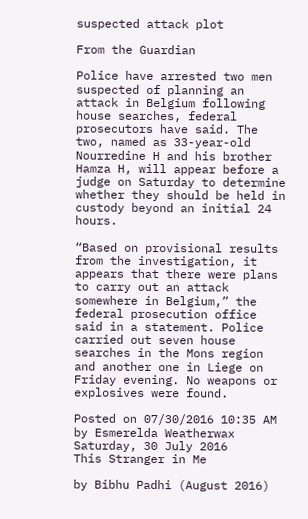suspected attack plot

From the Guardian

Police have arrested two men suspected of planning an attack in Belgium following house searches, federal prosecutors have said. The two, named as 33-year-old Nourredine H and his brother Hamza H, will appear before a judge on Saturday to determine whether they should be held in custody beyond an initial 24 hours.

“Based on provisional results from the investigation, it appears that there were plans to carry out an attack somewhere in Belgium,” the federal prosecution office said in a statement. Police carried out seven house searches in the Mons region and another one in Liege on Friday evening. No weapons or explosives were found.

Posted on 07/30/2016 10:35 AM by Esmerelda Weatherwax
Saturday, 30 July 2016
This Stranger in Me

by Bibhu Padhi (August 2016)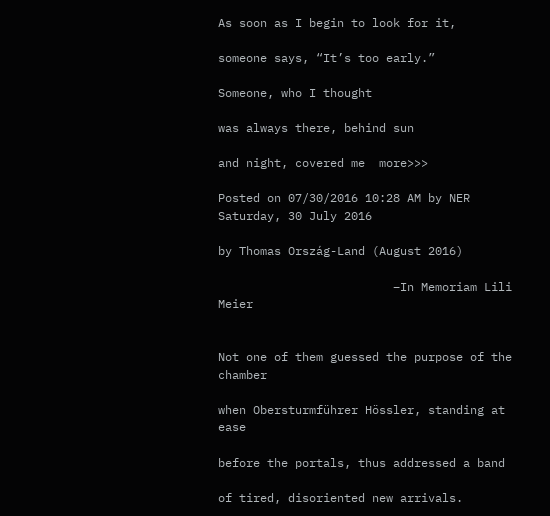As soon as I begin to look for it,

someone says, “It’s too early.”

Someone, who I thought

was always there, behind sun

and night, covered me  more>>>

Posted on 07/30/2016 10:28 AM by NER
Saturday, 30 July 2016

by Thomas Ország-Land (August 2016)

                         –In Memoriam Lili Meier


Not one of them guessed the purpose of the chamber

when Obersturmführer Hössler, standing at ease

before the portals, thus addressed a band

of tired, disoriented new arrivals.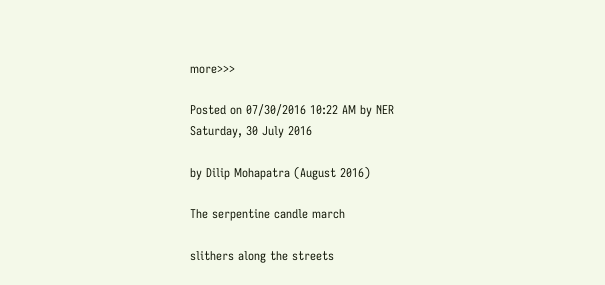more>>>

Posted on 07/30/2016 10:22 AM by NER
Saturday, 30 July 2016

by Dilip Mohapatra (August 2016)

The serpentine candle march

slithers along the streets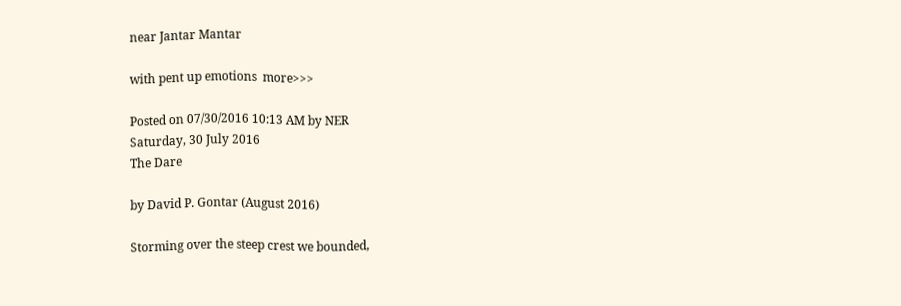near Jantar Mantar

with pent up emotions  more>>>

Posted on 07/30/2016 10:13 AM by NER
Saturday, 30 July 2016
The Dare

by David P. Gontar (August 2016)

Storming over the steep crest we bounded,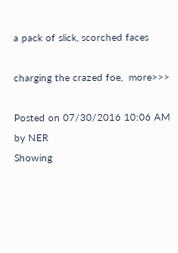a pack of slick, scorched faces

charging the crazed foe,  more>>>

Posted on 07/30/2016 10:06 AM by NER
Showing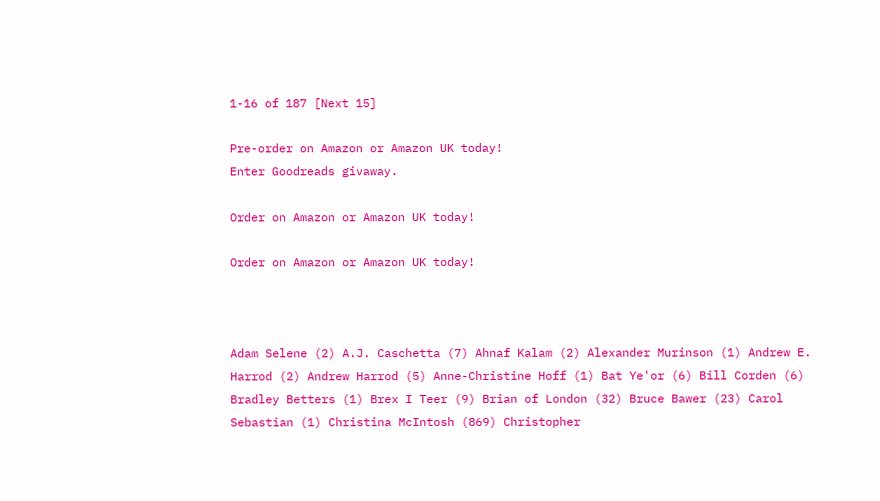1-16 of 187 [Next 15]

Pre-order on Amazon or Amazon UK today!
Enter Goodreads givaway.

Order on Amazon or Amazon UK today!

Order on Amazon or Amazon UK today!



Adam Selene (2) A.J. Caschetta (7) Ahnaf Kalam (2) Alexander Murinson (1) Andrew E. Harrod (2) Andrew Harrod (5) Anne-Christine Hoff (1) Bat Ye'or (6) Bill Corden (6) Bradley Betters (1) Brex I Teer (9) Brian of London (32) Bruce Bawer (23) Carol Sebastian (1) Christina McIntosh (869) Christopher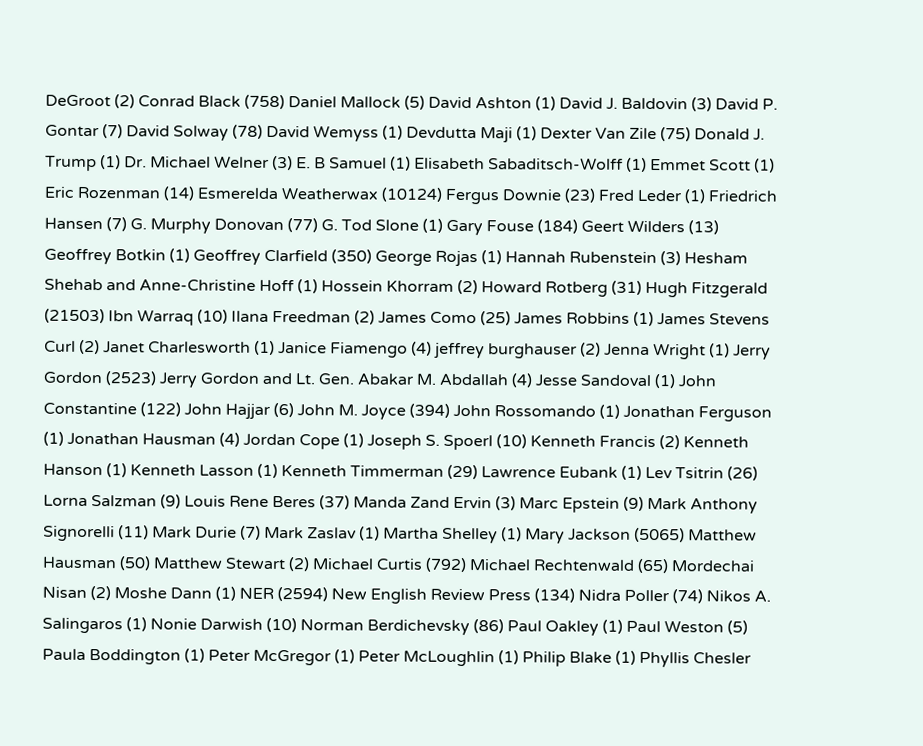DeGroot (2) Conrad Black (758) Daniel Mallock (5) David Ashton (1) David J. Baldovin (3) David P. Gontar (7) David Solway (78) David Wemyss (1) Devdutta Maji (1) Dexter Van Zile (75) Donald J. Trump (1) Dr. Michael Welner (3) E. B Samuel (1) Elisabeth Sabaditsch-Wolff (1) Emmet Scott (1) Eric Rozenman (14) Esmerelda Weatherwax (10124) Fergus Downie (23) Fred Leder (1) Friedrich Hansen (7) G. Murphy Donovan (77) G. Tod Slone (1) Gary Fouse (184) Geert Wilders (13) Geoffrey Botkin (1) Geoffrey Clarfield (350) George Rojas (1) Hannah Rubenstein (3) Hesham Shehab and Anne-Christine Hoff (1) Hossein Khorram (2) Howard Rotberg (31) Hugh Fitzgerald (21503) Ibn Warraq (10) Ilana Freedman (2) James Como (25) James Robbins (1) James Stevens Curl (2) Janet Charlesworth (1) Janice Fiamengo (4) jeffrey burghauser (2) Jenna Wright (1) Jerry Gordon (2523) Jerry Gordon and Lt. Gen. Abakar M. Abdallah (4) Jesse Sandoval (1) John Constantine (122) John Hajjar (6) John M. Joyce (394) John Rossomando (1) Jonathan Ferguson (1) Jonathan Hausman (4) Jordan Cope (1) Joseph S. Spoerl (10) Kenneth Francis (2) Kenneth Hanson (1) Kenneth Lasson (1) Kenneth Timmerman (29) Lawrence Eubank (1) Lev Tsitrin (26) Lorna Salzman (9) Louis Rene Beres (37) Manda Zand Ervin (3) Marc Epstein (9) Mark Anthony Signorelli (11) Mark Durie (7) Mark Zaslav (1) Martha Shelley (1) Mary Jackson (5065) Matthew Hausman (50) Matthew Stewart (2) Michael Curtis (792) Michael Rechtenwald (65) Mordechai Nisan (2) Moshe Dann (1) NER (2594) New English Review Press (134) Nidra Poller (74) Nikos A. Salingaros (1) Nonie Darwish (10) Norman Berdichevsky (86) Paul Oakley (1) Paul Weston (5) Paula Boddington (1) Peter McGregor (1) Peter McLoughlin (1) Philip Blake (1) Phyllis Chesler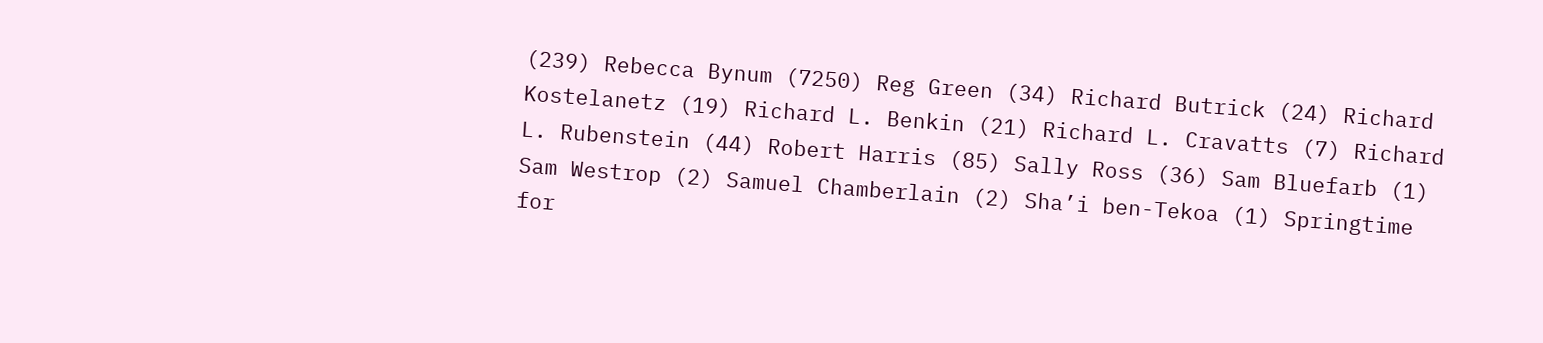(239) Rebecca Bynum (7250) Reg Green (34) Richard Butrick (24) Richard Kostelanetz (19) Richard L. Benkin (21) Richard L. Cravatts (7) Richard L. Rubenstein (44) Robert Harris (85) Sally Ross (36) Sam Bluefarb (1) Sam Westrop (2) Samuel Chamberlain (2) Sha’i ben-Tekoa (1) Springtime for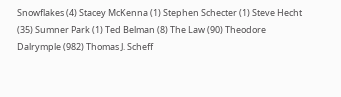Snowflakes (4) Stacey McKenna (1) Stephen Schecter (1) Steve Hecht (35) Sumner Park (1) Ted Belman (8) The Law (90) Theodore Dalrymple (982) Thomas J. Scheff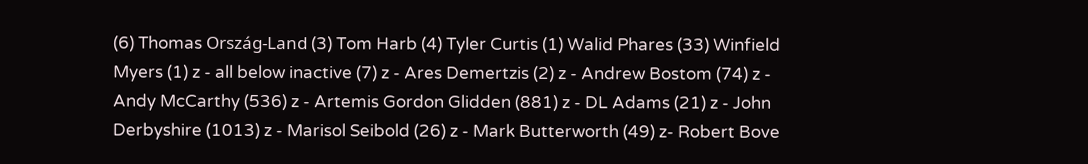(6) Thomas Ország-Land (3) Tom Harb (4) Tyler Curtis (1) Walid Phares (33) Winfield Myers (1) z - all below inactive (7) z - Ares Demertzis (2) z - Andrew Bostom (74) z - Andy McCarthy (536) z - Artemis Gordon Glidden (881) z - DL Adams (21) z - John Derbyshire (1013) z - Marisol Seibold (26) z - Mark Butterworth (49) z- Robert Bove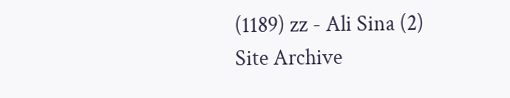(1189) zz - Ali Sina (2)
Site Archive